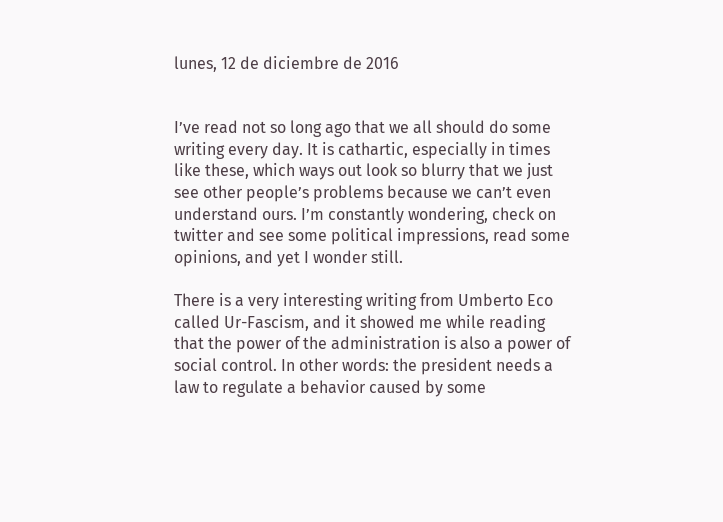lunes, 12 de diciembre de 2016


I’ve read not so long ago that we all should do some writing every day. It is cathartic, especially in times like these, which ways out look so blurry that we just see other people’s problems because we can’t even understand ours. I’m constantly wondering, check on twitter and see some political impressions, read some opinions, and yet I wonder still.

There is a very interesting writing from Umberto Eco called Ur-Fascism, and it showed me while reading that the power of the administration is also a power of social control. In other words: the president needs a law to regulate a behavior caused by some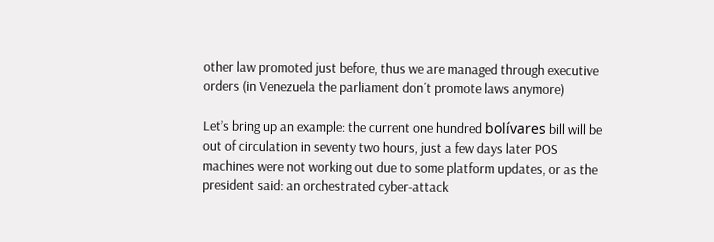other law promoted just before, thus we are managed through executive orders (in Venezuela the parliament don´t promote laws anymore)

Let’s bring up an example: the current one hundred bolívares bill will be out of circulation in seventy two hours, just a few days later POS machines were not working out due to some platform updates, or as the president said: an orchestrated cyber-attack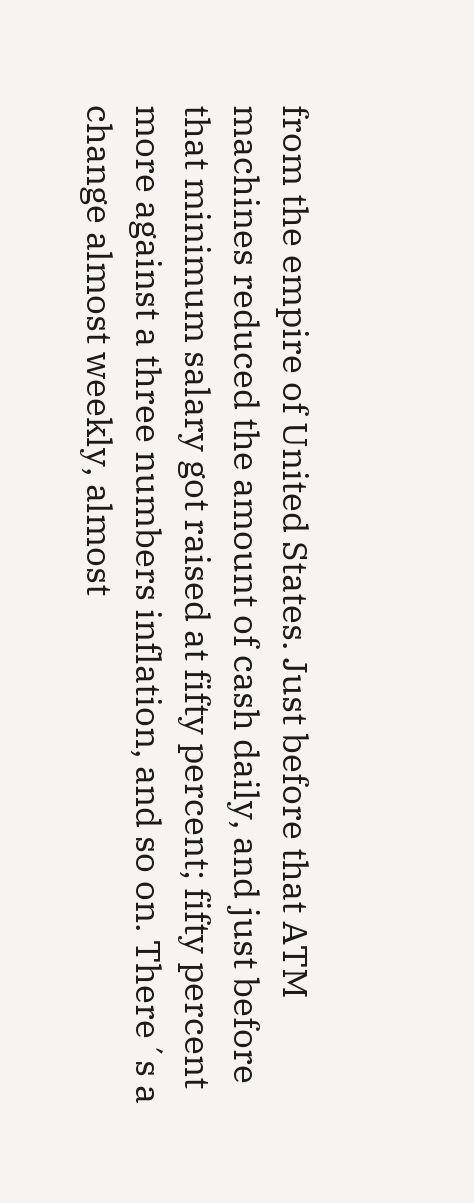from the empire of United States. Just before that ATM machines reduced the amount of cash daily, and just before that minimum salary got raised at fifty percent; fifty percent more against a three numbers inflation, and so on. There´s a change almost weekly, almost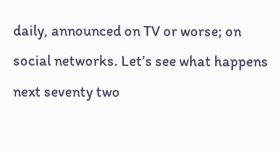daily, announced on TV or worse; on social networks. Let’s see what happens next seventy two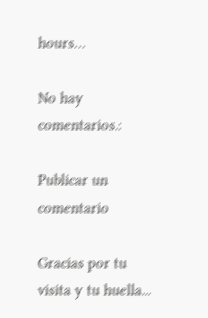hours…

No hay comentarios.:

Publicar un comentario

Gracias por tu visita y tu huella...